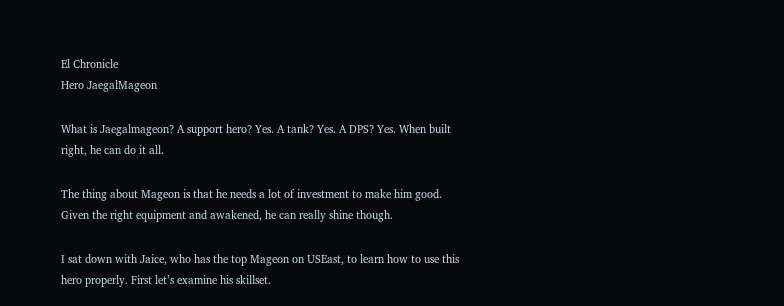El Chronicle
Hero JaegalMageon

What is Jaegalmageon? A support hero? Yes. A tank? Yes. A DPS? Yes. When built right, he can do it all.

The thing about Mageon is that he needs a lot of investment to make him good. Given the right equipment and awakened, he can really shine though.

I sat down with Jaice, who has the top Mageon on USEast, to learn how to use this hero properly. First let’s examine his skillset.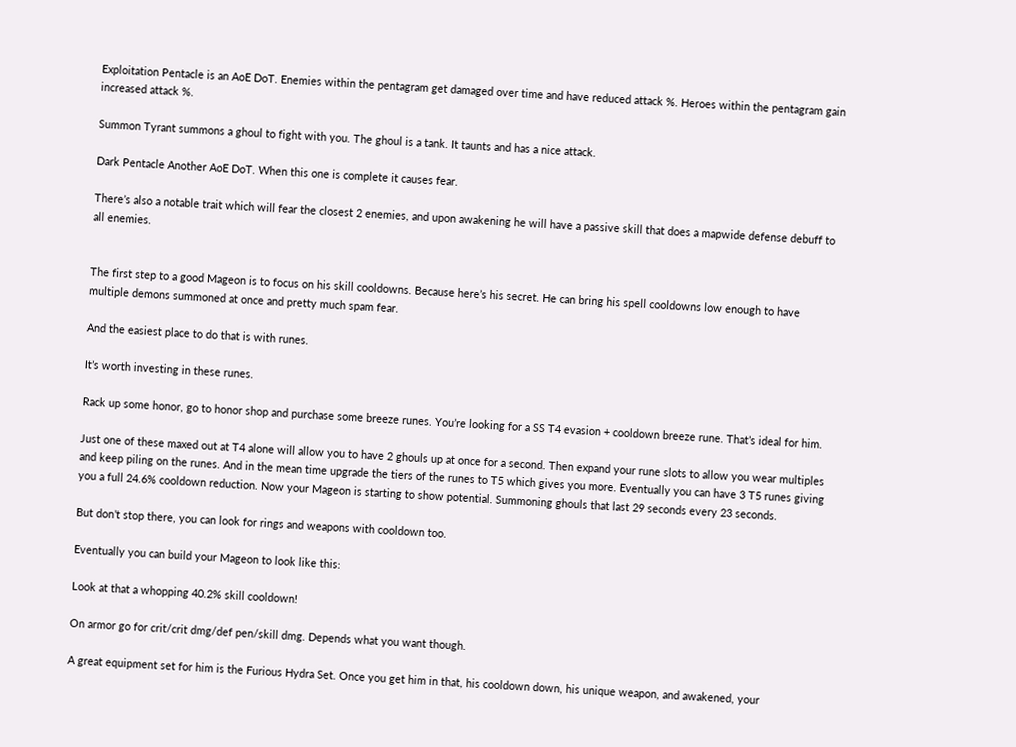Exploitation Pentacle is an AoE DoT. Enemies within the pentagram get damaged over time and have reduced attack %. Heroes within the pentagram gain increased attack %.

Summon Tyrant summons a ghoul to fight with you. The ghoul is a tank. It taunts and has a nice attack.

Dark Pentacle Another AoE DoT. When this one is complete it causes fear.

There’s also a notable trait which will fear the closest 2 enemies, and upon awakening he will have a passive skill that does a mapwide defense debuff to all enemies.


The first step to a good Mageon is to focus on his skill cooldowns. Because here’s his secret. He can bring his spell cooldowns low enough to have multiple demons summoned at once and pretty much spam fear.

And the easiest place to do that is with runes.

It’s worth investing in these runes.

Rack up some honor, go to honor shop and purchase some breeze runes. You’re looking for a SS T4 evasion + cooldown breeze rune. That’s ideal for him.

Just one of these maxed out at T4 alone will allow you to have 2 ghouls up at once for a second. Then expand your rune slots to allow you wear multiples and keep piling on the runes. And in the mean time upgrade the tiers of the runes to T5 which gives you more. Eventually you can have 3 T5 runes giving you a full 24.6% cooldown reduction. Now your Mageon is starting to show potential. Summoning ghouls that last 29 seconds every 23 seconds.

But don’t stop there, you can look for rings and weapons with cooldown too.

Eventually you can build your Mageon to look like this:

Look at that a whopping 40.2% skill cooldown!

On armor go for crit/crit dmg/def pen/skill dmg. Depends what you want though.

A great equipment set for him is the Furious Hydra Set. Once you get him in that, his cooldown down, his unique weapon, and awakened, your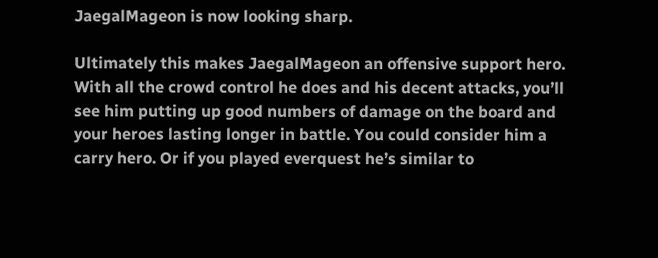JaegalMageon is now looking sharp.

Ultimately this makes JaegalMageon an offensive support hero. With all the crowd control he does and his decent attacks, you’ll see him putting up good numbers of damage on the board and your heroes lasting longer in battle. You could consider him a carry hero. Or if you played everquest he’s similar to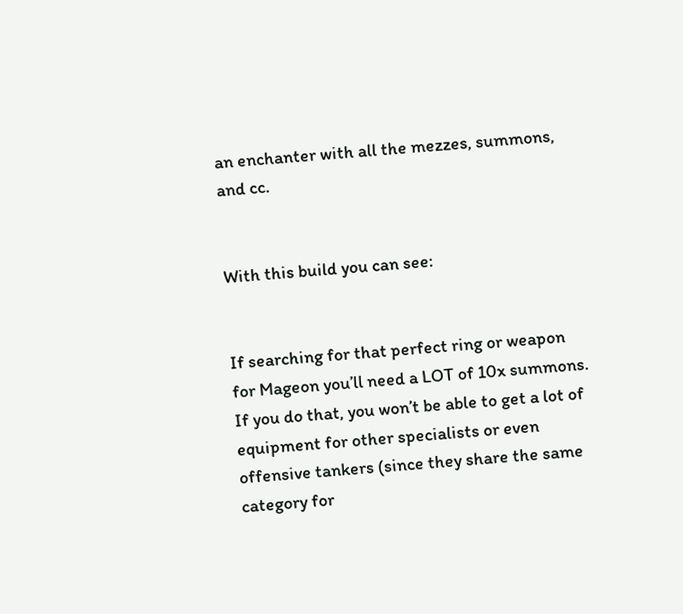an enchanter with all the mezzes, summons, and cc.


With this build you can see:


If searching for that perfect ring or weapon for Mageon you’ll need a LOT of 10x summons. If you do that, you won’t be able to get a lot of equipment for other specialists or even offensive tankers (since they share the same category for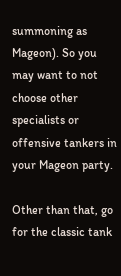summoning as Mageon). So you may want to not choose other specialists or offensive tankers in your Mageon party.

Other than that, go for the classic tank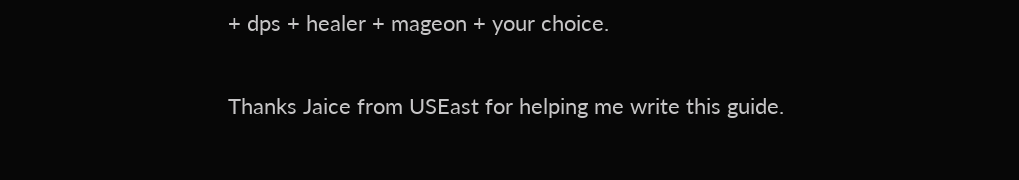+ dps + healer + mageon + your choice.

Thanks Jaice from USEast for helping me write this guide.